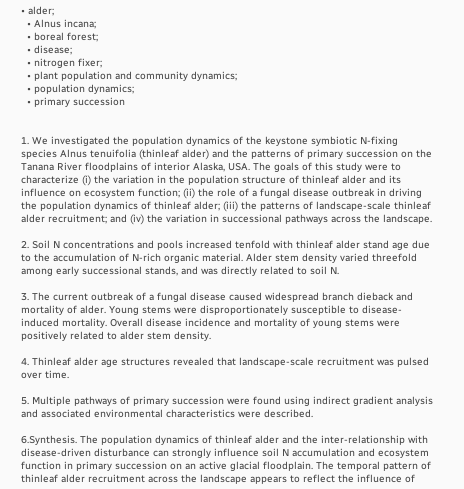• alder;
  • Alnus incana;
  • boreal forest;
  • disease;
  • nitrogen fixer;
  • plant population and community dynamics;
  • population dynamics;
  • primary succession


1. We investigated the population dynamics of the keystone symbiotic N-fixing species Alnus tenuifolia (thinleaf alder) and the patterns of primary succession on the Tanana River floodplains of interior Alaska, USA. The goals of this study were to characterize (i) the variation in the population structure of thinleaf alder and its influence on ecosystem function; (ii) the role of a fungal disease outbreak in driving the population dynamics of thinleaf alder; (iii) the patterns of landscape-scale thinleaf alder recruitment; and (iv) the variation in successional pathways across the landscape.

2. Soil N concentrations and pools increased tenfold with thinleaf alder stand age due to the accumulation of N-rich organic material. Alder stem density varied threefold among early successional stands, and was directly related to soil N.

3. The current outbreak of a fungal disease caused widespread branch dieback and mortality of alder. Young stems were disproportionately susceptible to disease-induced mortality. Overall disease incidence and mortality of young stems were positively related to alder stem density.

4. Thinleaf alder age structures revealed that landscape-scale recruitment was pulsed over time.

5. Multiple pathways of primary succession were found using indirect gradient analysis and associated environmental characteristics were described.

6.Synthesis. The population dynamics of thinleaf alder and the inter-relationship with disease-driven disturbance can strongly influence soil N accumulation and ecosystem function in primary succession on an active glacial floodplain. The temporal pattern of thinleaf alder recruitment across the landscape appears to reflect the influence of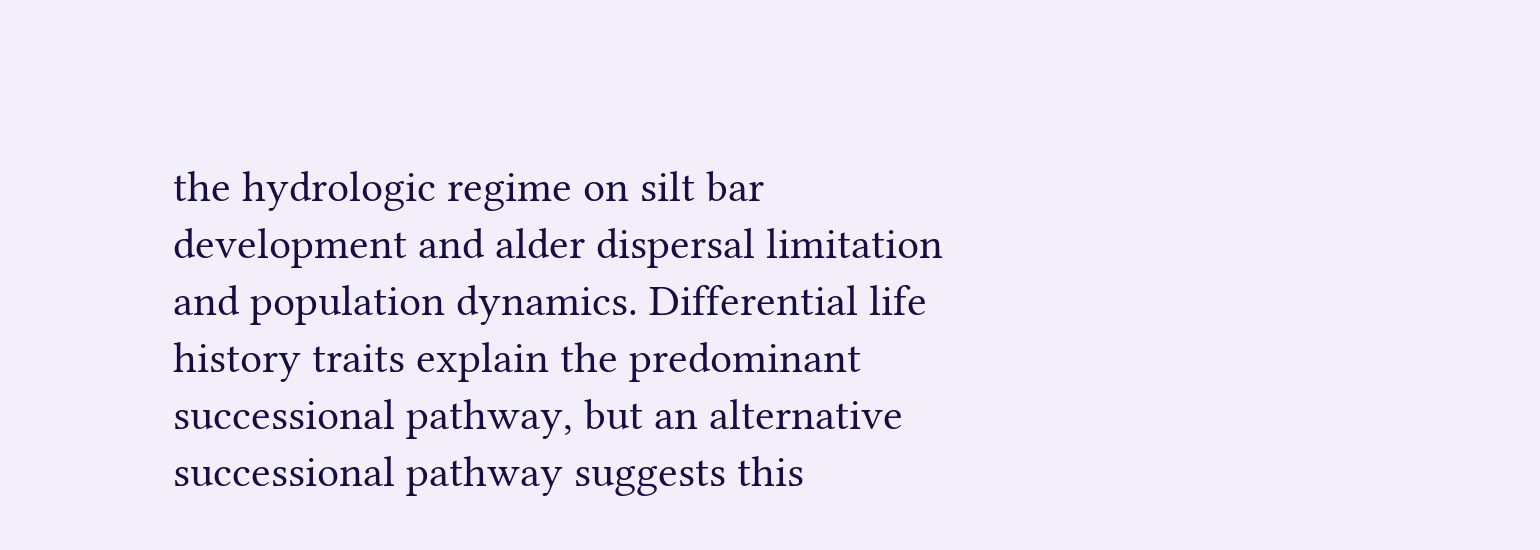the hydrologic regime on silt bar development and alder dispersal limitation and population dynamics. Differential life history traits explain the predominant successional pathway, but an alternative successional pathway suggests this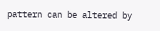pattern can be altered by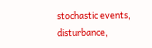stochastic events, disturbance,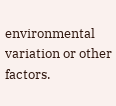environmental variation or other factors.